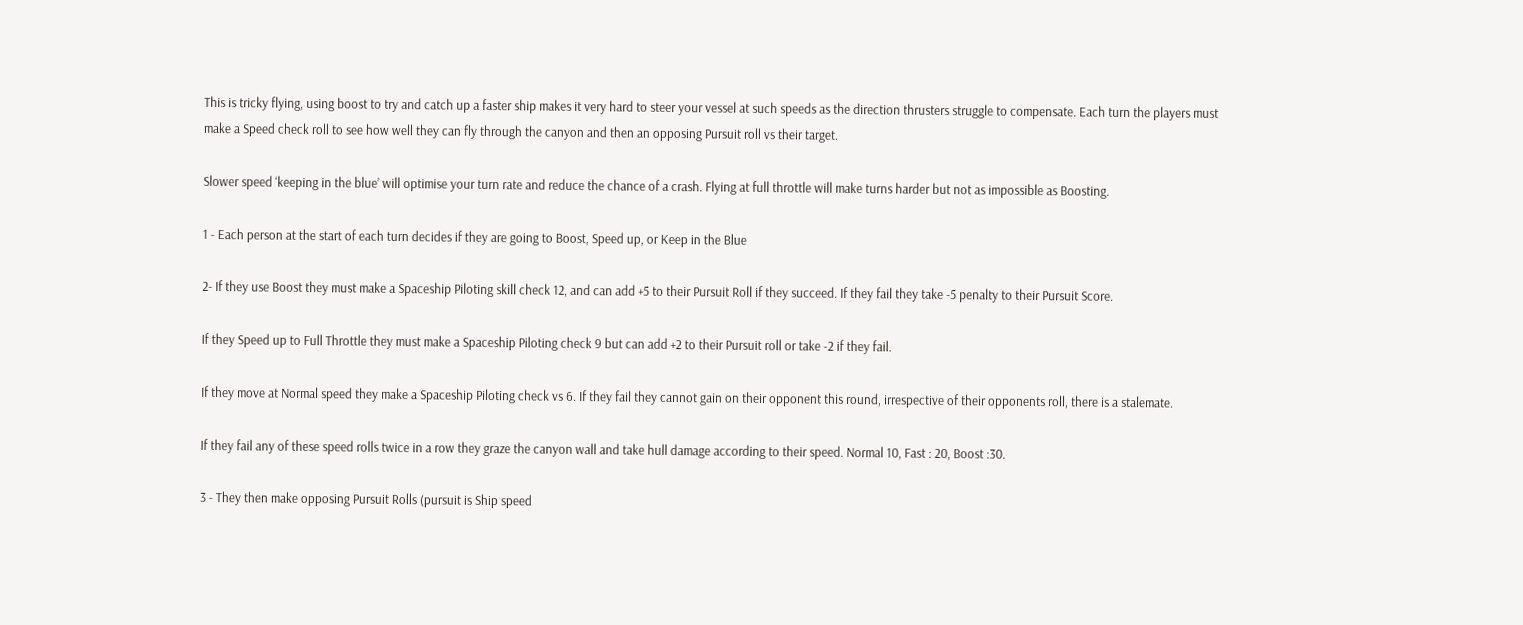This is tricky flying, using boost to try and catch up a faster ship makes it very hard to steer your vessel at such speeds as the direction thrusters struggle to compensate. Each turn the players must make a Speed check roll to see how well they can fly through the canyon and then an opposing Pursuit roll vs their target.

Slower speed ‘keeping in the blue’ will optimise your turn rate and reduce the chance of a crash. Flying at full throttle will make turns harder but not as impossible as Boosting.

1 - Each person at the start of each turn decides if they are going to Boost, Speed up, or Keep in the Blue

2- If they use Boost they must make a Spaceship Piloting skill check 12, and can add +5 to their Pursuit Roll if they succeed. If they fail they take -5 penalty to their Pursuit Score.

If they Speed up to Full Throttle they must make a Spaceship Piloting check 9 but can add +2 to their Pursuit roll or take -2 if they fail.

If they move at Normal speed they make a Spaceship Piloting check vs 6. If they fail they cannot gain on their opponent this round, irrespective of their opponents roll, there is a stalemate.

If they fail any of these speed rolls twice in a row they graze the canyon wall and take hull damage according to their speed. Normal 10, Fast : 20, Boost :30.

3 - They then make opposing Pursuit Rolls (pursuit is Ship speed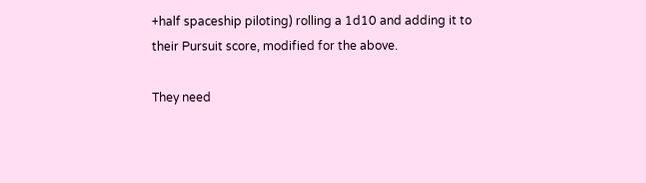+half spaceship piloting) rolling a 1d10 and adding it to their Pursuit score, modified for the above.

They need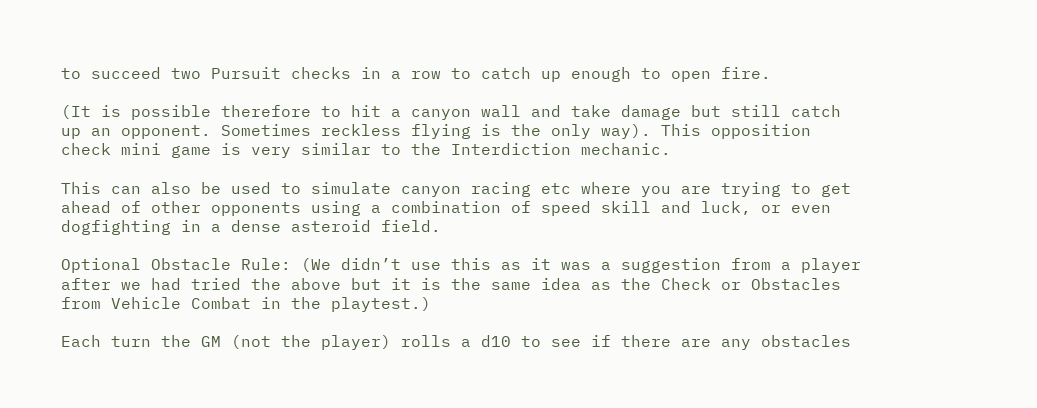to succeed two Pursuit checks in a row to catch up enough to open fire.

(It is possible therefore to hit a canyon wall and take damage but still catch up an opponent. Sometimes reckless flying is the only way). This opposition check mini game is very similar to the Interdiction mechanic.

This can also be used to simulate canyon racing etc where you are trying to get ahead of other opponents using a combination of speed skill and luck, or even dogfighting in a dense asteroid field.

Optional Obstacle Rule: (We didn’t use this as it was a suggestion from a player after we had tried the above but it is the same idea as the Check or Obstacles from Vehicle Combat in the playtest.)

Each turn the GM (not the player) rolls a d10 to see if there are any obstacles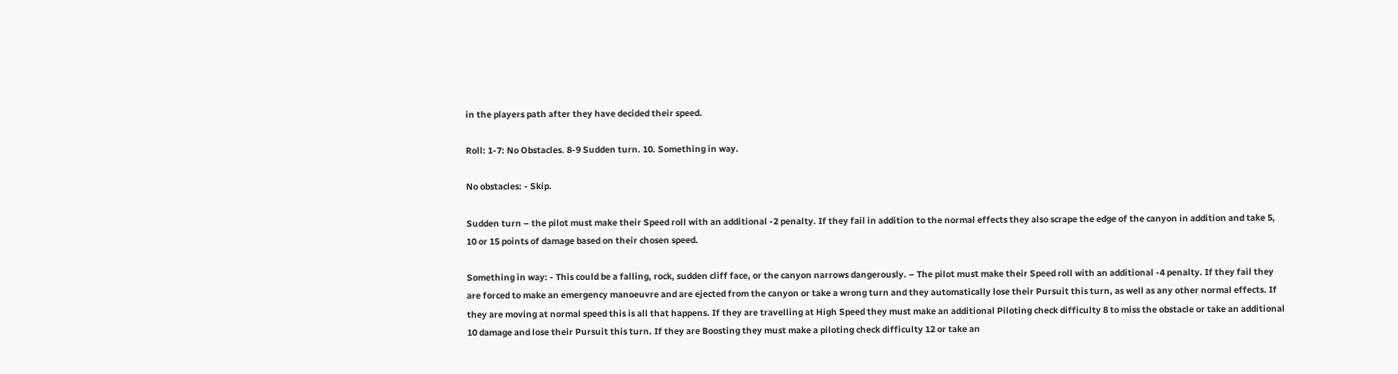in the players path after they have decided their speed.

Roll: 1-7: No Obstacles. 8-9 Sudden turn. 10. Something in way.

No obstacles: - Skip.

Sudden turn – the pilot must make their Speed roll with an additional -2 penalty. If they fail in addition to the normal effects they also scrape the edge of the canyon in addition and take 5, 10 or 15 points of damage based on their chosen speed.

Something in way: - This could be a falling, rock, sudden cliff face, or the canyon narrows dangerously. – The pilot must make their Speed roll with an additional -4 penalty. If they fail they are forced to make an emergency manoeuvre and are ejected from the canyon or take a wrong turn and they automatically lose their Pursuit this turn, as well as any other normal effects. If they are moving at normal speed this is all that happens. If they are travelling at High Speed they must make an additional Piloting check difficulty 8 to miss the obstacle or take an additional 10 damage and lose their Pursuit this turn. If they are Boosting they must make a piloting check difficulty 12 or take an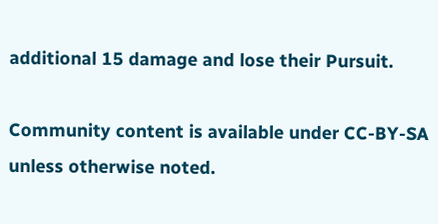additional 15 damage and lose their Pursuit.

Community content is available under CC-BY-SA unless otherwise noted.